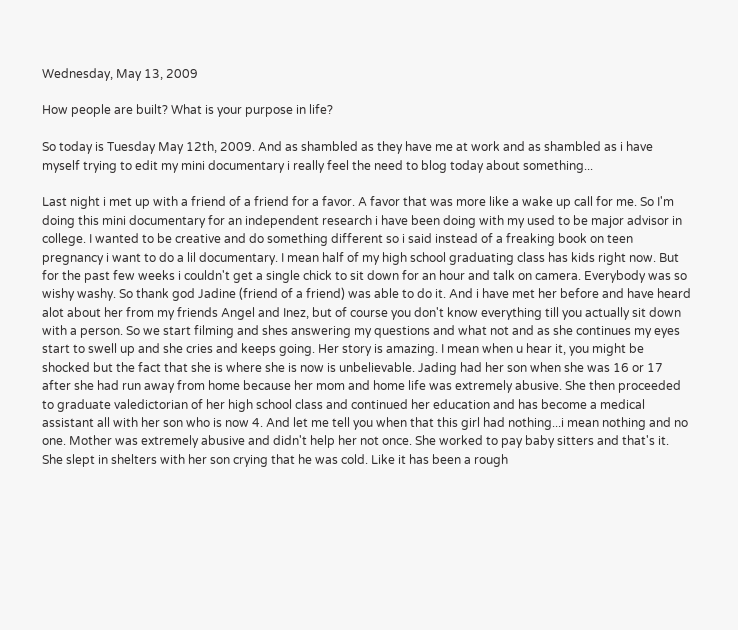Wednesday, May 13, 2009

How people are built? What is your purpose in life?

So today is Tuesday May 12th, 2009. And as shambled as they have me at work and as shambled as i have myself trying to edit my mini documentary i really feel the need to blog today about something...

Last night i met up with a friend of a friend for a favor. A favor that was more like a wake up call for me. So I'm doing this mini documentary for an independent research i have been doing with my used to be major advisor in college. I wanted to be creative and do something different so i said instead of a freaking book on teen pregnancy i want to do a lil documentary. I mean half of my high school graduating class has kids right now. But for the past few weeks i couldn't get a single chick to sit down for an hour and talk on camera. Everybody was so wishy washy. So thank god Jadine (friend of a friend) was able to do it. And i have met her before and have heard alot about her from my friends Angel and Inez, but of course you don't know everything till you actually sit down with a person. So we start filming and shes answering my questions and what not and as she continues my eyes start to swell up and she cries and keeps going. Her story is amazing. I mean when u hear it, you might be shocked but the fact that she is where she is now is unbelievable. Jading had her son when she was 16 or 17 after she had run away from home because her mom and home life was extremely abusive. She then proceeded to graduate valedictorian of her high school class and continued her education and has become a medical assistant all with her son who is now 4. And let me tell you when that this girl had nothing...i mean nothing and no one. Mother was extremely abusive and didn't help her not once. She worked to pay baby sitters and that's it. She slept in shelters with her son crying that he was cold. Like it has been a rough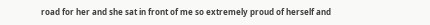road for her and she sat in front of me so extremely proud of herself and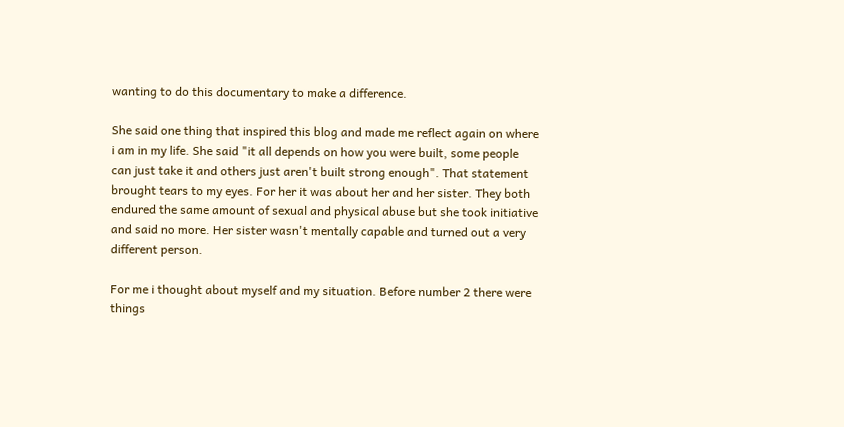wanting to do this documentary to make a difference.

She said one thing that inspired this blog and made me reflect again on where i am in my life. She said "it all depends on how you were built, some people can just take it and others just aren't built strong enough". That statement brought tears to my eyes. For her it was about her and her sister. They both endured the same amount of sexual and physical abuse but she took initiative and said no more. Her sister wasn't mentally capable and turned out a very different person.

For me i thought about myself and my situation. Before number 2 there were things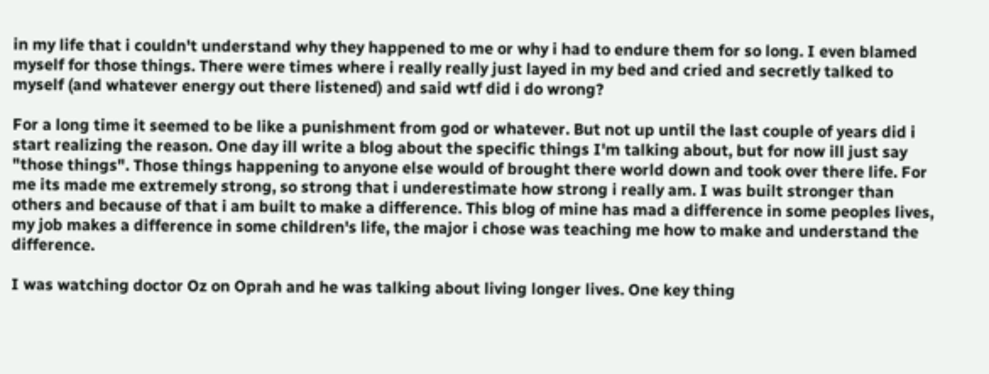in my life that i couldn't understand why they happened to me or why i had to endure them for so long. I even blamed myself for those things. There were times where i really really just layed in my bed and cried and secretly talked to myself (and whatever energy out there listened) and said wtf did i do wrong?

For a long time it seemed to be like a punishment from god or whatever. But not up until the last couple of years did i start realizing the reason. One day ill write a blog about the specific things I'm talking about, but for now ill just say "those things". Those things happening to anyone else would of brought there world down and took over there life. For me its made me extremely strong, so strong that i underestimate how strong i really am. I was built stronger than others and because of that i am built to make a difference. This blog of mine has mad a difference in some peoples lives, my job makes a difference in some children's life, the major i chose was teaching me how to make and understand the difference.

I was watching doctor Oz on Oprah and he was talking about living longer lives. One key thing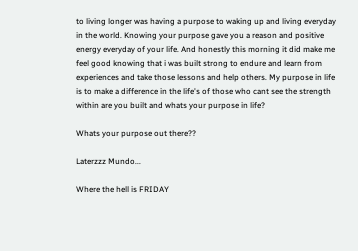to living longer was having a purpose to waking up and living everyday in the world. Knowing your purpose gave you a reason and positive energy everyday of your life. And honestly this morning it did make me feel good knowing that i was built strong to endure and learn from experiences and take those lessons and help others. My purpose in life is to make a difference in the life's of those who cant see the strength within are you built and whats your purpose in life?

Whats your purpose out there??

Laterzzz Mundo...

Where the hell is FRIDAY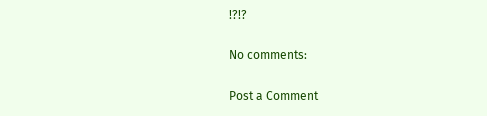!?!?

No comments:

Post a Comment